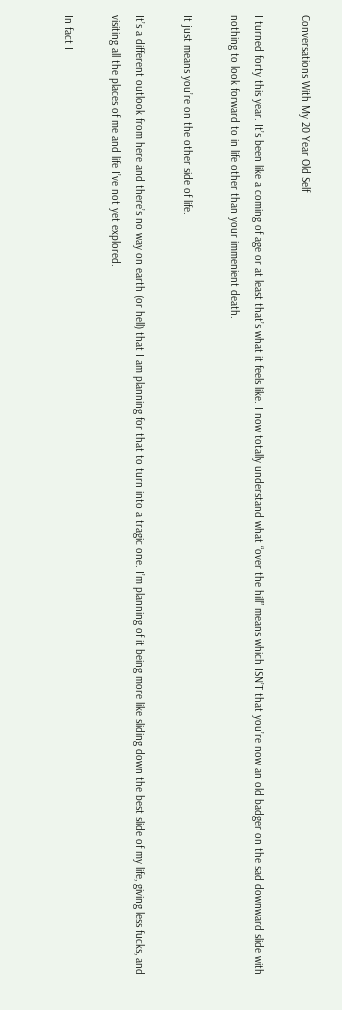Conversations With My 20 Year Old Self

I turned forty this year. It’s been like a coming of age or at least that’s what it feels like. I now totally understand what “over the hill” means which ISN’T that you’re now an old badger on the sad downward slide with nothing to look forward to in life other than your immenient death.

It just means you’re on the other side of life.

It’s a different outlook from here and there’s no way on earth (or hell) that I am planning for that to turn into a tragic one. I’m planning of it being more like sliding down the best slide of my life, giving less fucks, and visiting all the places of me and life I’ve not yet explored.

In fact I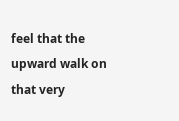feel that the upward walk on that very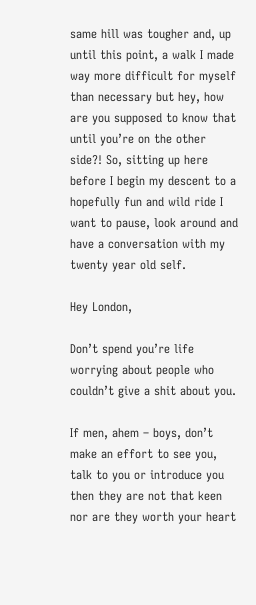same hill was tougher and, up until this point, a walk I made way more difficult for myself than necessary but hey, how are you supposed to know that until you’re on the other side?! So, sitting up here before I begin my descent to a hopefully fun and wild ride I want to pause, look around and have a conversation with my twenty year old self.

Hey London,

Don’t spend you’re life worrying about people who couldn’t give a shit about you.

If men, ahem – boys, don’t make an effort to see you, talk to you or introduce you then they are not that keen nor are they worth your heart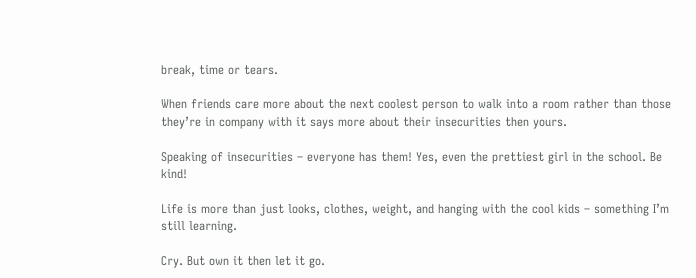break, time or tears.

When friends care more about the next coolest person to walk into a room rather than those they’re in company with it says more about their insecurities then yours.

Speaking of insecurities – everyone has them! Yes, even the prettiest girl in the school. Be kind!

Life is more than just looks, clothes, weight, and hanging with the cool kids – something I’m still learning.

Cry. But own it then let it go.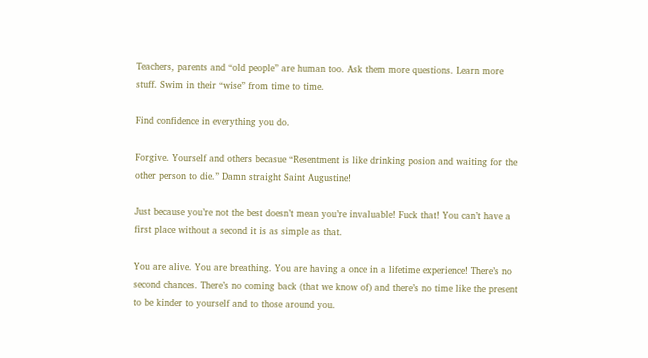Teachers, parents and “old people” are human too. Ask them more questions. Learn more stuff. Swim in their “wise” from time to time.

Find confidence in everything you do.

Forgive. Yourself and others becasue “Resentment is like drinking posion and waiting for the other person to die.” Damn straight Saint Augustine!

Just because you’re not the best doesn’t mean you’re invaluable! Fuck that! You can’t have a first place without a second it is as simple as that.

You are alive. You are breathing. You are having a once in a lifetime experience! There’s no second chances. There’s no coming back (that we know of) and there’s no time like the present to be kinder to yourself and to those around you.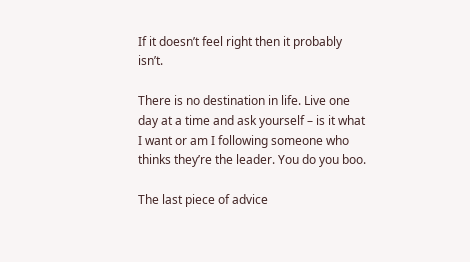If it doesn’t feel right then it probably isn’t.

There is no destination in life. Live one day at a time and ask yourself – is it what I want or am I following someone who thinks they’re the leader. You do you boo.

The last piece of advice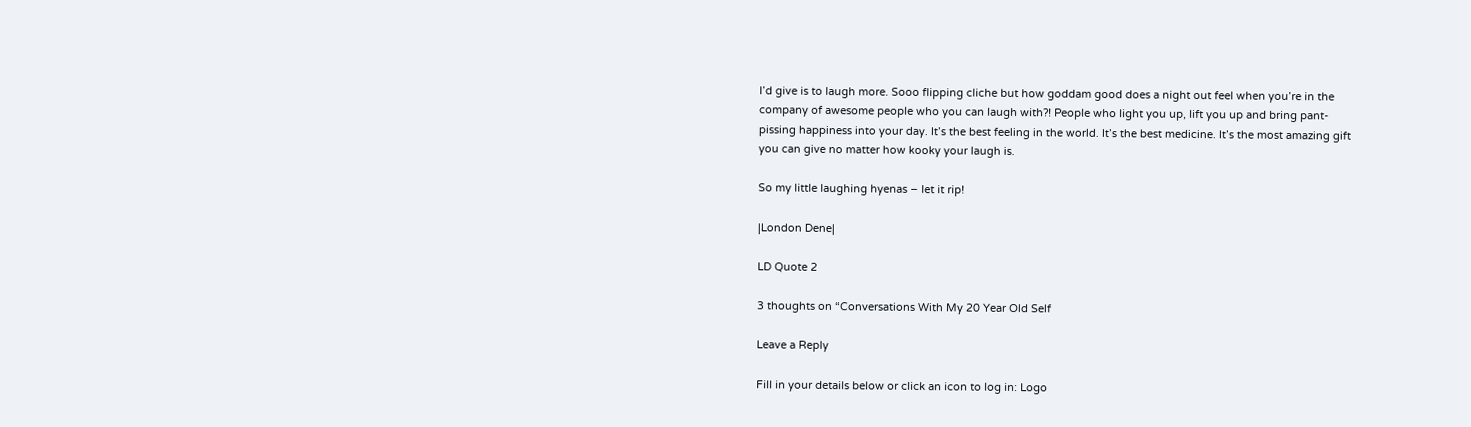I’d give is to laugh more. Sooo flipping cliche but how goddam good does a night out feel when you’re in the company of awesome people who you can laugh with?! People who light you up, lift you up and bring pant-pissing happiness into your day. It’s the best feeling in the world. It’s the best medicine. It’s the most amazing gift you can give no matter how kooky your laugh is.

So my little laughing hyenas – let it rip!

|London Dene|

LD Quote 2

3 thoughts on “Conversations With My 20 Year Old Self

Leave a Reply

Fill in your details below or click an icon to log in: Logo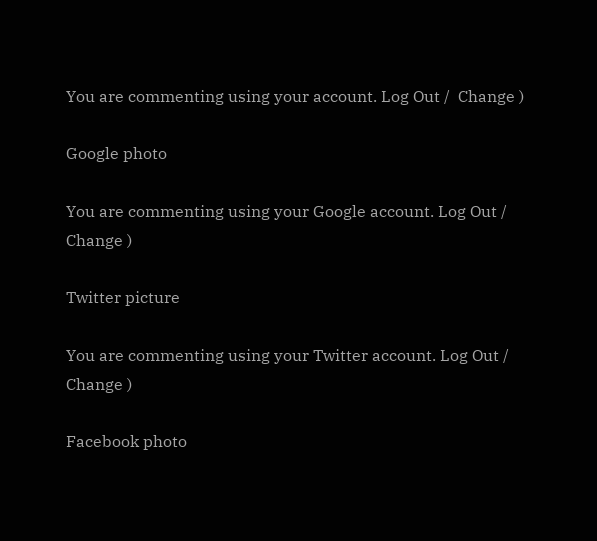You are commenting using your account. Log Out /  Change )

Google photo

You are commenting using your Google account. Log Out /  Change )

Twitter picture

You are commenting using your Twitter account. Log Out /  Change )

Facebook photo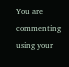You are commenting using your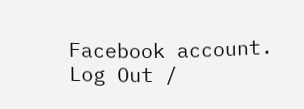Facebook account. Log Out /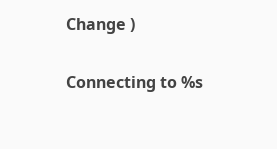Change )

Connecting to %s